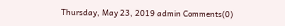Thursday, May 23, 2019 admin Comments(0)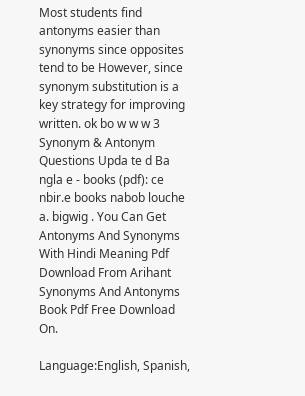Most students find antonyms easier than synonyms since opposites tend to be However, since synonym substitution is a key strategy for improving written. ok bo w w w 3 Synonym & Antonym Questions Upda te d Ba ngla e - books (pdf): ce nbir.e books nabob louche a. bigwig . You Can Get Antonyms And Synonyms With Hindi Meaning Pdf Download From Arihant Synonyms And Antonyms Book Pdf Free Download On.

Language:English, Spanish,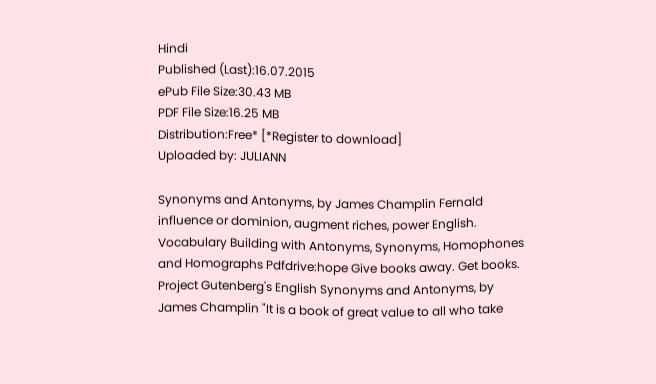Hindi
Published (Last):16.07.2015
ePub File Size:30.43 MB
PDF File Size:16.25 MB
Distribution:Free* [*Register to download]
Uploaded by: JULIANN

Synonyms and Antonyms, by James Champlin Fernald influence or dominion, augment riches, power English. Vocabulary Building with Antonyms, Synonyms, Homophones and Homographs Pdfdrive:hope Give books away. Get books. Project Gutenberg's English Synonyms and Antonyms, by James Champlin "It is a book of great value to all who take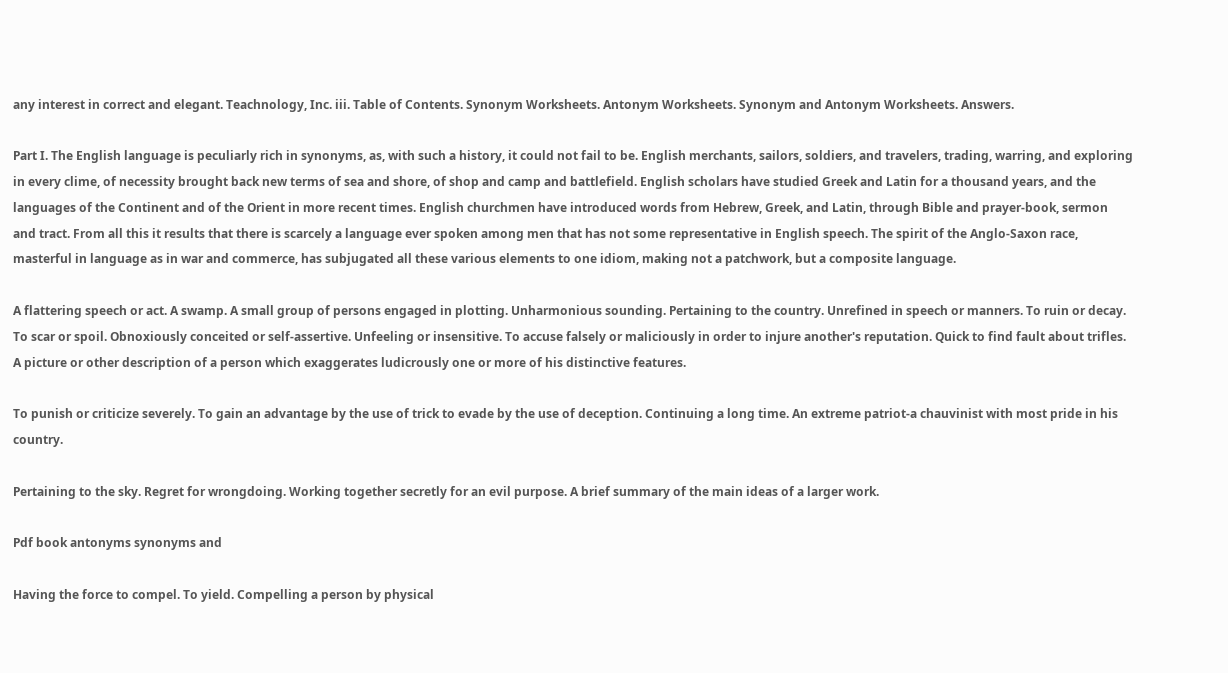any interest in correct and elegant. Teachnology, Inc. iii. Table of Contents. Synonym Worksheets. Antonym Worksheets. Synonym and Antonym Worksheets. Answers.

Part I. The English language is peculiarly rich in synonyms, as, with such a history, it could not fail to be. English merchants, sailors, soldiers, and travelers, trading, warring, and exploring in every clime, of necessity brought back new terms of sea and shore, of shop and camp and battlefield. English scholars have studied Greek and Latin for a thousand years, and the languages of the Continent and of the Orient in more recent times. English churchmen have introduced words from Hebrew, Greek, and Latin, through Bible and prayer-book, sermon and tract. From all this it results that there is scarcely a language ever spoken among men that has not some representative in English speech. The spirit of the Anglo-Saxon race, masterful in language as in war and commerce, has subjugated all these various elements to one idiom, making not a patchwork, but a composite language.

A flattering speech or act. A swamp. A small group of persons engaged in plotting. Unharmonious sounding. Pertaining to the country. Unrefined in speech or manners. To ruin or decay. To scar or spoil. Obnoxiously conceited or self-assertive. Unfeeling or insensitive. To accuse falsely or maliciously in order to injure another's reputation. Quick to find fault about trifles. A picture or other description of a person which exaggerates ludicrously one or more of his distinctive features.

To punish or criticize severely. To gain an advantage by the use of trick to evade by the use of deception. Continuing a long time. An extreme patriot-a chauvinist with most pride in his country.

Pertaining to the sky. Regret for wrongdoing. Working together secretly for an evil purpose. A brief summary of the main ideas of a larger work.

Pdf book antonyms synonyms and

Having the force to compel. To yield. Compelling a person by physical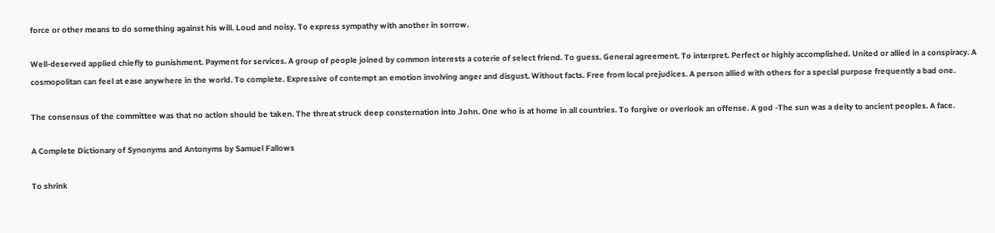force or other means to do something against his will. Loud and noisy. To express sympathy with another in sorrow.

Well-deserved applied chiefly to punishment. Payment for services. A group of people joined by common interests a coterie of select friend. To guess. General agreement. To interpret. Perfect or highly accomplished. United or allied in a conspiracy. A cosmopolitan can feel at ease anywhere in the world. To complete. Expressive of contempt an emotion involving anger and disgust. Without facts. Free from local prejudices. A person allied with others for a special purpose frequently a bad one.

The consensus of the committee was that no action should be taken. The threat struck deep consternation into John. One who is at home in all countries. To forgive or overlook an offense. A god -The sun was a deity to ancient peoples. A face.

A Complete Dictionary of Synonyms and Antonyms by Samuel Fallows

To shrink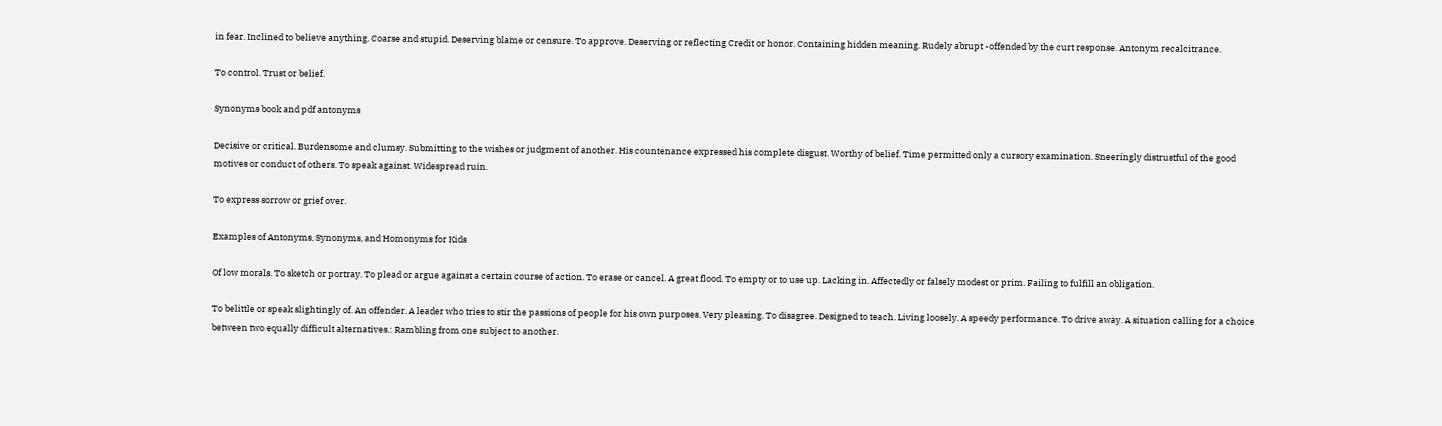in fear. Inclined to believe anything. Coarse and stupid. Deserving blame or censure. To approve. Deserving or reflecting Credit or honor. Containing hidden meaning. Rudely abrupt -offended by the curt response. Antonym recalcitrance.

To control. Trust or belief.

Synonyms book and pdf antonyms

Decisive or critical. Burdensome and clumsy. Submitting to the wishes or judgment of another. His countenance expressed his complete disgust. Worthy of belief. Time permitted only a cursory examination. Sneeringly distrustful of the good motives or conduct of others. To speak against. Widespread ruin.

To express sorrow or grief over.

Examples of Antonyms, Synonyms, and Homonyms for Kids

Of low morals. To sketch or portray. To plead or argue against a certain course of action. To erase or cancel. A great flood. To empty or to use up. Lacking in. Affectedly or falsely modest or prim. Failing to fulfill an obligation.

To belittle or speak slightingly of. An offender. A leader who tries to stir the passions of people for his own purposes. Very pleasing. To disagree. Designed to teach. Living loosely. A speedy performance. To drive away. A situation calling for a choice between two equally difficult alternatives.: Rambling from one subject to another.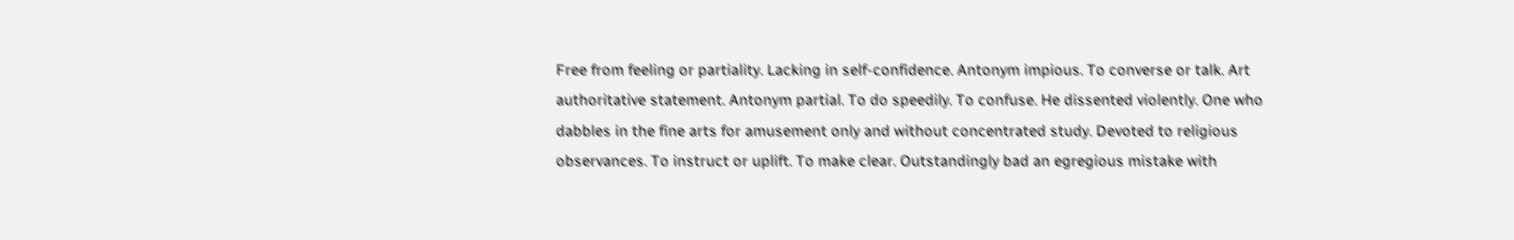Free from feeling or partiality. Lacking in self-confidence. Antonym impious. To converse or talk. Art authoritative statement. Antonym partial. To do speedily. To confuse. He dissented violently. One who dabbles in the fine arts for amusement only and without concentrated study. Devoted to religious observances. To instruct or uplift. To make clear. Outstandingly bad an egregious mistake with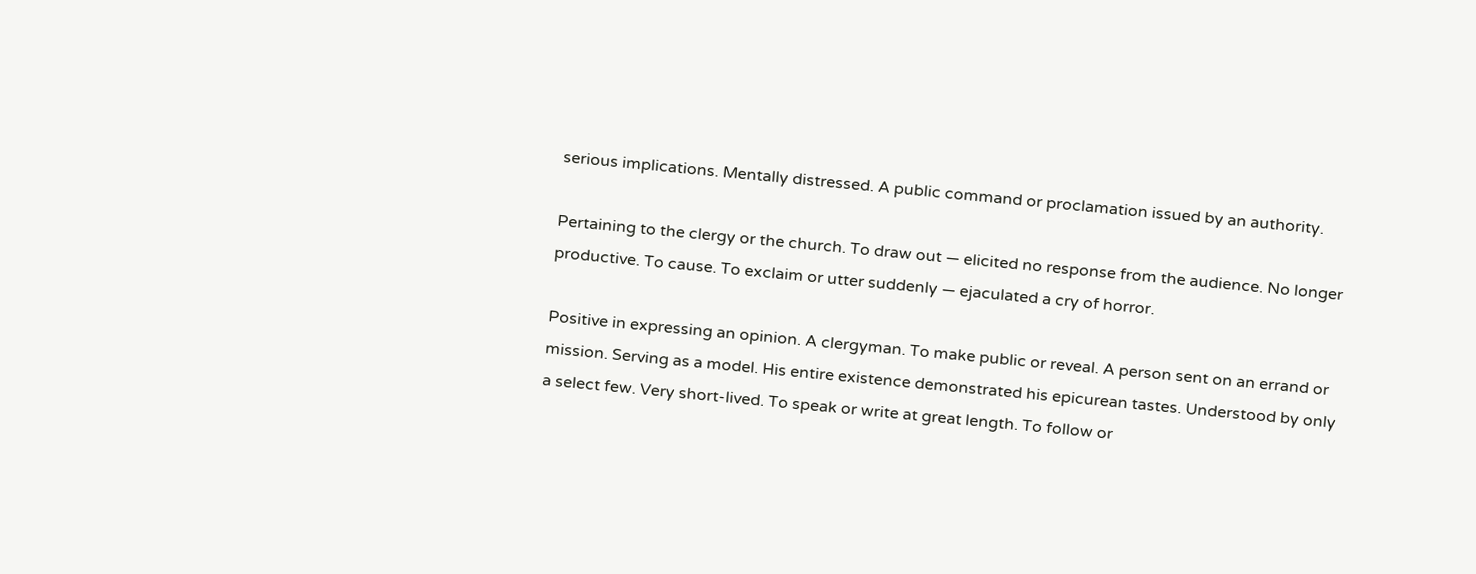serious implications. Mentally distressed. A public command or proclamation issued by an authority.

Pertaining to the clergy or the church. To draw out — elicited no response from the audience. No longer productive. To cause. To exclaim or utter suddenly — ejaculated a cry of horror.

Positive in expressing an opinion. A clergyman. To make public or reveal. A person sent on an errand or mission. Serving as a model. His entire existence demonstrated his epicurean tastes. Understood by only a select few. Very short-lived. To speak or write at great length. To follow or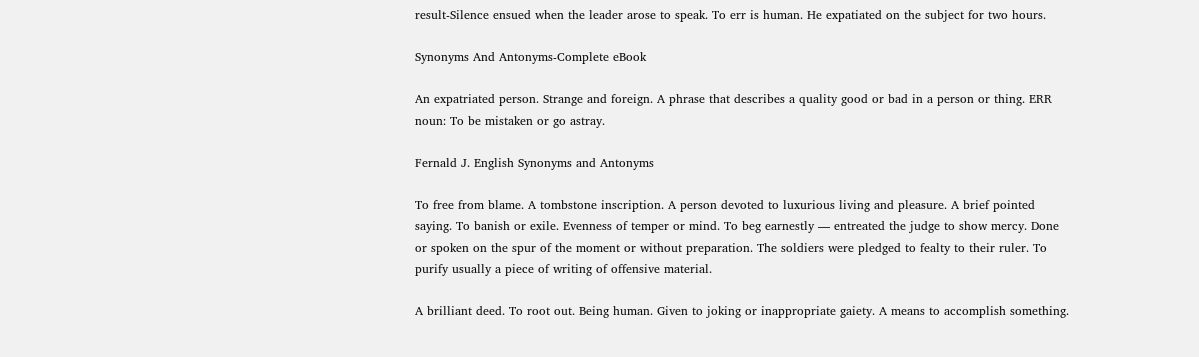result-Silence ensued when the leader arose to speak. To err is human. He expatiated on the subject for two hours.

Synonyms And Antonyms-Complete eBook

An expatriated person. Strange and foreign. A phrase that describes a quality good or bad in a person or thing. ERR noun: To be mistaken or go astray.

Fernald J. English Synonyms and Antonyms

To free from blame. A tombstone inscription. A person devoted to luxurious living and pleasure. A brief pointed saying. To banish or exile. Evenness of temper or mind. To beg earnestly — entreated the judge to show mercy. Done or spoken on the spur of the moment or without preparation. The soldiers were pledged to fealty to their ruler. To purify usually a piece of writing of offensive material.

A brilliant deed. To root out. Being human. Given to joking or inappropriate gaiety. A means to accomplish something.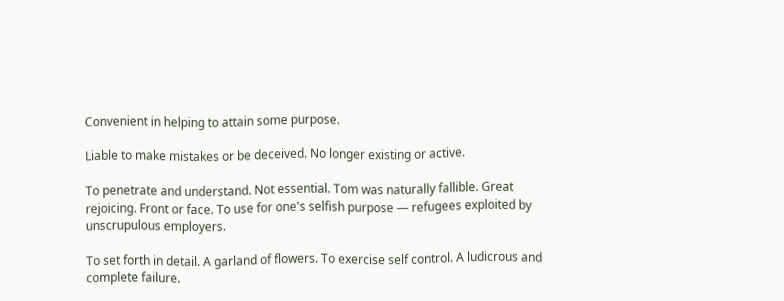Convenient in helping to attain some purpose.

Liable to make mistakes or be deceived. No longer existing or active.

To penetrate and understand. Not essential. Tom was naturally fallible. Great rejoicing. Front or face. To use for one's selfish purpose — refugees exploited by unscrupulous employers.

To set forth in detail. A garland of flowers. To exercise self control. A ludicrous and complete failure.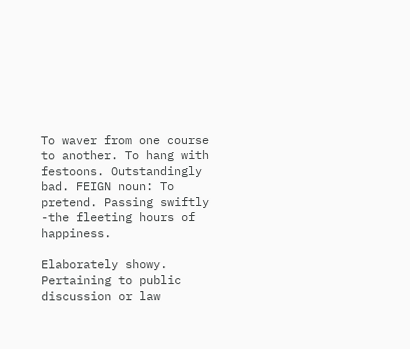To waver from one course to another. To hang with festoons. Outstandingly bad. FEIGN noun: To pretend. Passing swiftly -the fleeting hours of happiness.

Elaborately showy. Pertaining to public discussion or law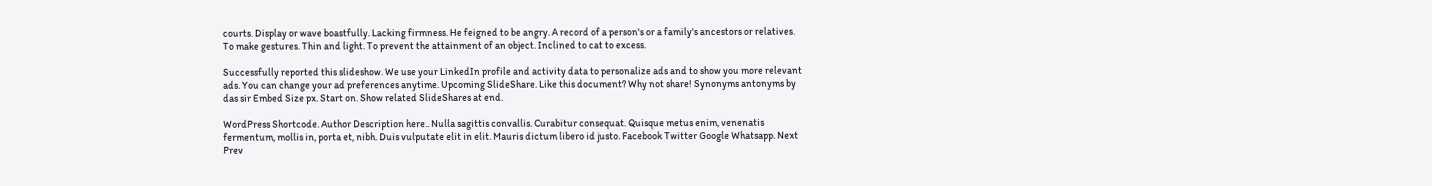courts. Display or wave boastfully. Lacking firmness. He feigned to be angry. A record of a person's or a family's ancestors or relatives. To make gestures. Thin and light. To prevent the attainment of an object. Inclined to cat to excess.

Successfully reported this slideshow. We use your LinkedIn profile and activity data to personalize ads and to show you more relevant ads. You can change your ad preferences anytime. Upcoming SlideShare. Like this document? Why not share! Synonyms antonyms by das sir Embed Size px. Start on. Show related SlideShares at end.

WordPress Shortcode. Author Description here.. Nulla sagittis convallis. Curabitur consequat. Quisque metus enim, venenatis fermentum, mollis in, porta et, nibh. Duis vulputate elit in elit. Mauris dictum libero id justo. Facebook Twitter Google Whatsapp. Next Prev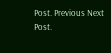Post. Previous Next Post.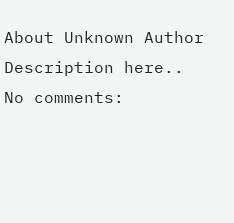About Unknown Author Description here.. No comments: